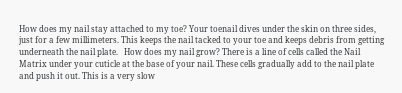How does my nail stay attached to my toe? Your toenail dives under the skin on three sides, just for a few millimeters. This keeps the nail tacked to your toe and keeps debris from getting underneath the nail plate.   How does my nail grow? There is a line of cells called the Nail Matrix under your cuticle at the base of your nail. These cells gradually add to the nail plate and push it out. This is a very slow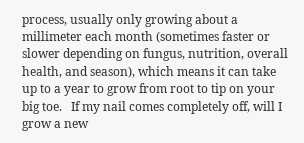process, usually only growing about a millimeter each month (sometimes faster or slower depending on fungus, nutrition, overall health, and season), which means it can take up to a year to grow from root to tip on your big toe.   If my nail comes completely off, will I grow a new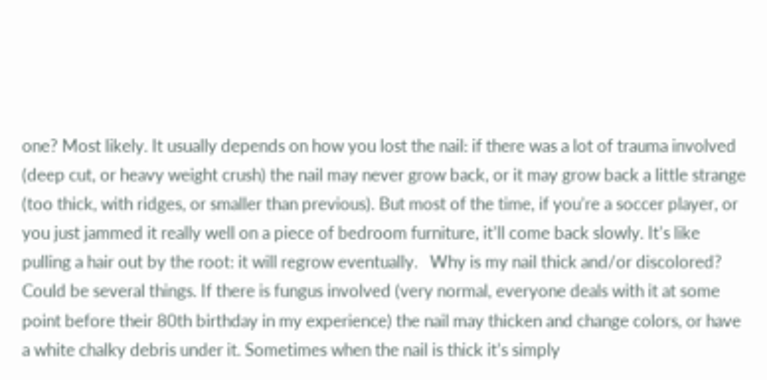one? Most likely. It usually depends on how you lost the nail: if there was a lot of trauma involved (deep cut, or heavy weight crush) the nail may never grow back, or it may grow back a little strange (too thick, with ridges, or smaller than previous). But most of the time, if you’re a soccer player, or you just jammed it really well on a piece of bedroom furniture, it’ll come back slowly. It’s like pulling a hair out by the root: it will regrow eventually.   Why is my nail thick and/or discolored? Could be several things. If there is fungus involved (very normal, everyone deals with it at some point before their 80th birthday in my experience) the nail may thicken and change colors, or have a white chalky debris under it. Sometimes when the nail is thick it’s simply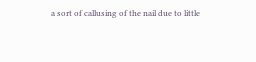a sort of callusing of the nail due to little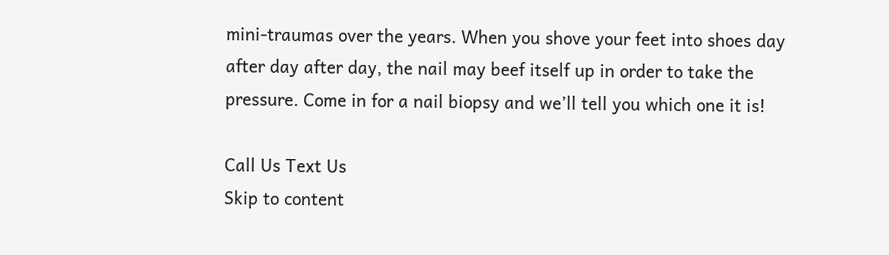mini-traumas over the years. When you shove your feet into shoes day after day after day, the nail may beef itself up in order to take the pressure. Come in for a nail biopsy and we’ll tell you which one it is!

Call Us Text Us
Skip to content